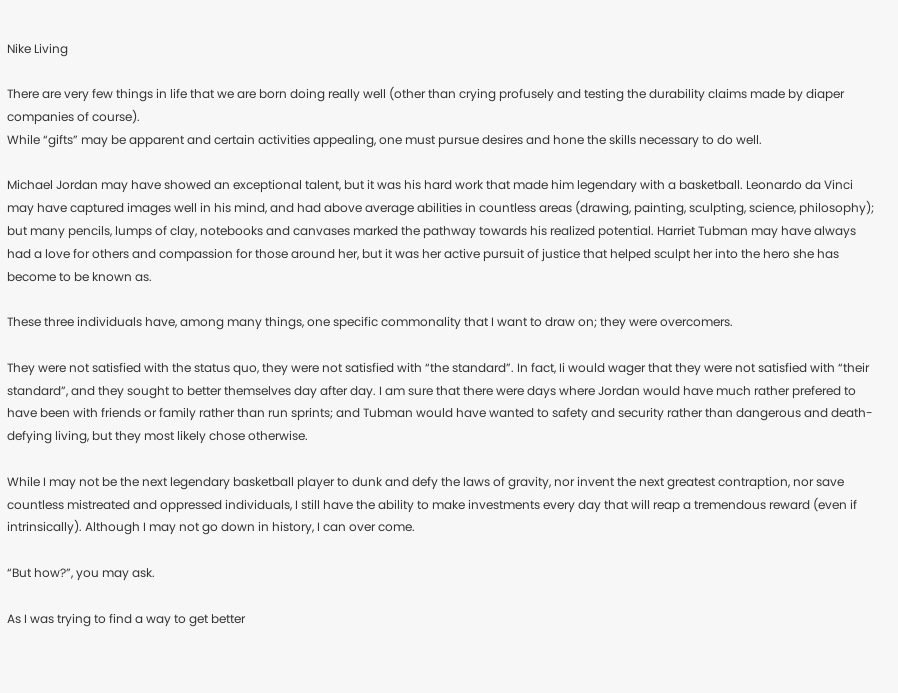Nike Living

There are very few things in life that we are born doing really well (other than crying profusely and testing the durability claims made by diaper companies of course).
While “gifts” may be apparent and certain activities appealing, one must pursue desires and hone the skills necessary to do well.

Michael Jordan may have showed an exceptional talent, but it was his hard work that made him legendary with a basketball. Leonardo da Vinci may have captured images well in his mind, and had above average abilities in countless areas (drawing, painting, sculpting, science, philosophy); but many pencils, lumps of clay, notebooks and canvases marked the pathway towards his realized potential. Harriet Tubman may have always had a love for others and compassion for those around her, but it was her active pursuit of justice that helped sculpt her into the hero she has become to be known as.

These three individuals have, among many things, one specific commonality that I want to draw on; they were overcomers.

They were not satisfied with the status quo, they were not satisfied with “the standard”. In fact, Ii would wager that they were not satisfied with “their standard”, and they sought to better themselves day after day. I am sure that there were days where Jordan would have much rather prefered to have been with friends or family rather than run sprints; and Tubman would have wanted to safety and security rather than dangerous and death-defying living, but they most likely chose otherwise.

While I may not be the next legendary basketball player to dunk and defy the laws of gravity, nor invent the next greatest contraption, nor save countless mistreated and oppressed individuals, I still have the ability to make investments every day that will reap a tremendous reward (even if intrinsically). Although I may not go down in history, I can over come.

“But how?”, you may ask.

As I was trying to find a way to get better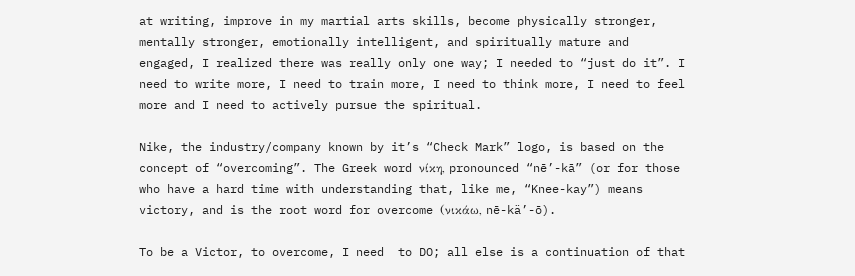at writing, improve in my martial arts skills, become physically stronger, mentally stronger, emotionally intelligent, and spiritually mature and engaged, I realized there was really only one way; I needed to “just do it”. I need to write more, I need to train more, I need to think more, I need to feel more and I need to actively pursue the spiritual.

Nike, the industry/company known by it’s “Check Mark” logo, is based on the concept of “overcoming”. The Greek word νίκη, pronounced “nē’-kā” (or for those who have a hard time with understanding that, like me, “Knee-kay”) means victory, and is the root word for overcome (νικάω, nē-kä’-ō).

To be a Victor, to overcome, I need  to DO; all else is a continuation of that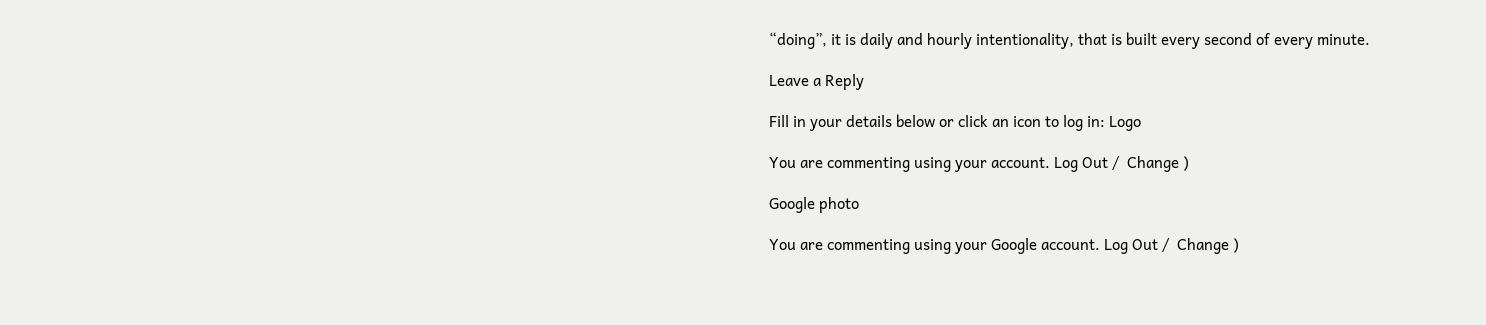“doing”, it is daily and hourly intentionality, that is built every second of every minute.

Leave a Reply

Fill in your details below or click an icon to log in: Logo

You are commenting using your account. Log Out /  Change )

Google photo

You are commenting using your Google account. Log Out /  Change )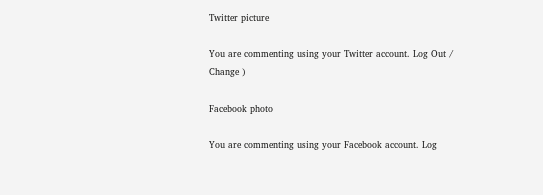Twitter picture

You are commenting using your Twitter account. Log Out /  Change )

Facebook photo

You are commenting using your Facebook account. Log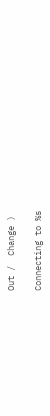Out /  Change )

Connecting to %s